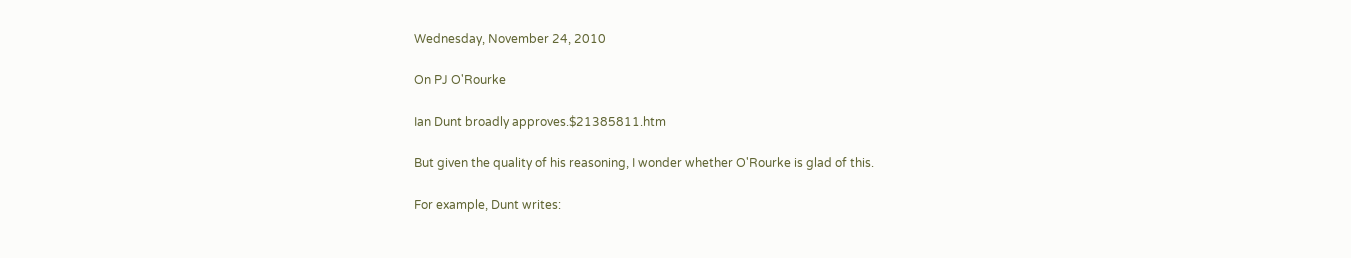Wednesday, November 24, 2010

On PJ O'Rourke

Ian Dunt broadly approves.$21385811.htm

But given the quality of his reasoning, I wonder whether O'Rourke is glad of this.

For example, Dunt writes: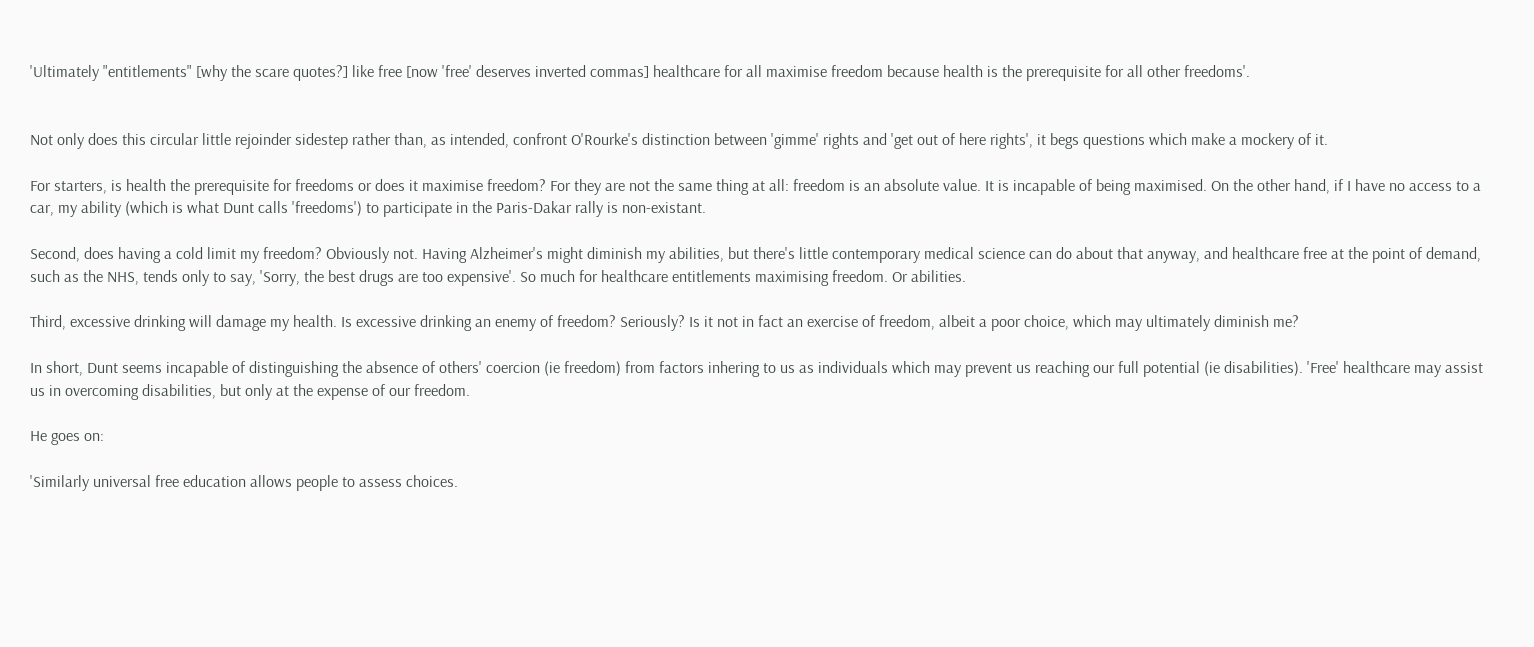'Ultimately "entitlements" [why the scare quotes?] like free [now 'free' deserves inverted commas] healthcare for all maximise freedom because health is the prerequisite for all other freedoms'.


Not only does this circular little rejoinder sidestep rather than, as intended, confront O'Rourke's distinction between 'gimme' rights and 'get out of here rights', it begs questions which make a mockery of it.

For starters, is health the prerequisite for freedoms or does it maximise freedom? For they are not the same thing at all: freedom is an absolute value. It is incapable of being maximised. On the other hand, if I have no access to a car, my ability (which is what Dunt calls 'freedoms') to participate in the Paris-Dakar rally is non-existant.

Second, does having a cold limit my freedom? Obviously not. Having Alzheimer's might diminish my abilities, but there's little contemporary medical science can do about that anyway, and healthcare free at the point of demand, such as the NHS, tends only to say, 'Sorry, the best drugs are too expensive'. So much for healthcare entitlements maximising freedom. Or abilities.

Third, excessive drinking will damage my health. Is excessive drinking an enemy of freedom? Seriously? Is it not in fact an exercise of freedom, albeit a poor choice, which may ultimately diminish me?

In short, Dunt seems incapable of distinguishing the absence of others' coercion (ie freedom) from factors inhering to us as individuals which may prevent us reaching our full potential (ie disabilities). 'Free' healthcare may assist us in overcoming disabilities, but only at the expense of our freedom.

He goes on:

'Similarly universal free education allows people to assess choices.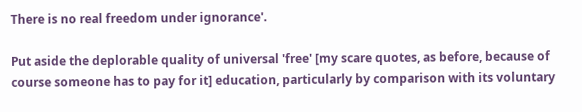There is no real freedom under ignorance'.

Put aside the deplorable quality of universal 'free' [my scare quotes, as before, because of course someone has to pay for it] education, particularly by comparison with its voluntary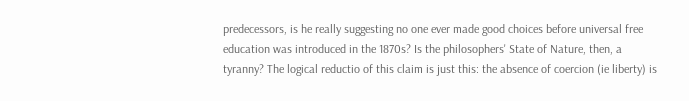predecessors, is he really suggesting no one ever made good choices before universal free education was introduced in the 1870s? Is the philosophers' State of Nature, then, a tyranny? The logical reductio of this claim is just this: the absence of coercion (ie liberty) is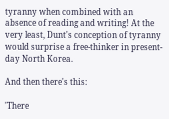tyranny when combined with an absence of reading and writing! At the very least, Dunt's conception of tyranny would surprise a free-thinker in present-day North Korea.

And then there's this:

'There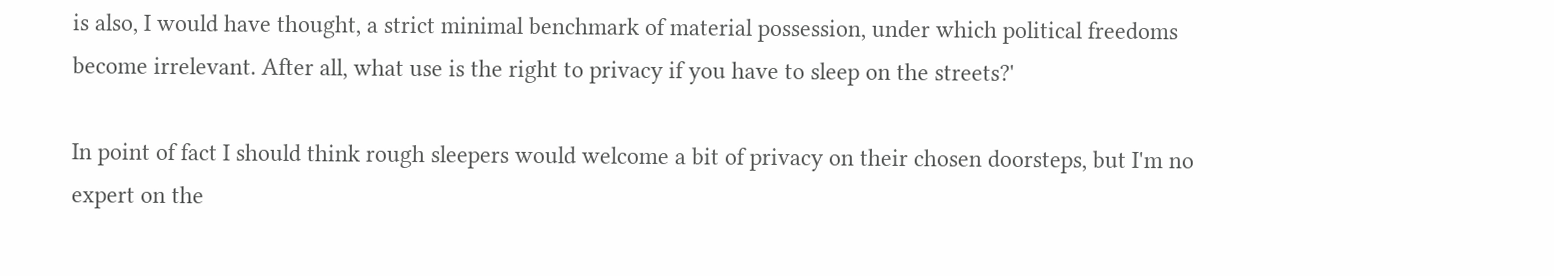is also, I would have thought, a strict minimal benchmark of material possession, under which political freedoms become irrelevant. After all, what use is the right to privacy if you have to sleep on the streets?'

In point of fact I should think rough sleepers would welcome a bit of privacy on their chosen doorsteps, but I'm no expert on the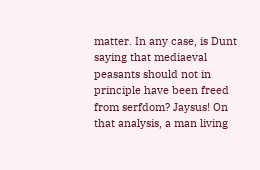matter. In any case, is Dunt saying that mediaeval peasants should not in principle have been freed from serfdom? Jaysus! On that analysis, a man living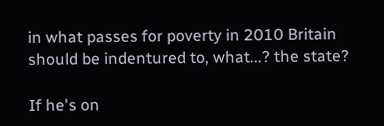in what passes for poverty in 2010 Britain should be indentured to, what...? the state?

If he's on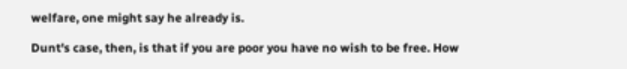welfare, one might say he already is.

Dunt's case, then, is that if you are poor you have no wish to be free. How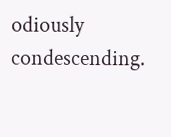odiously condescending.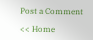Post a Comment

<< Home